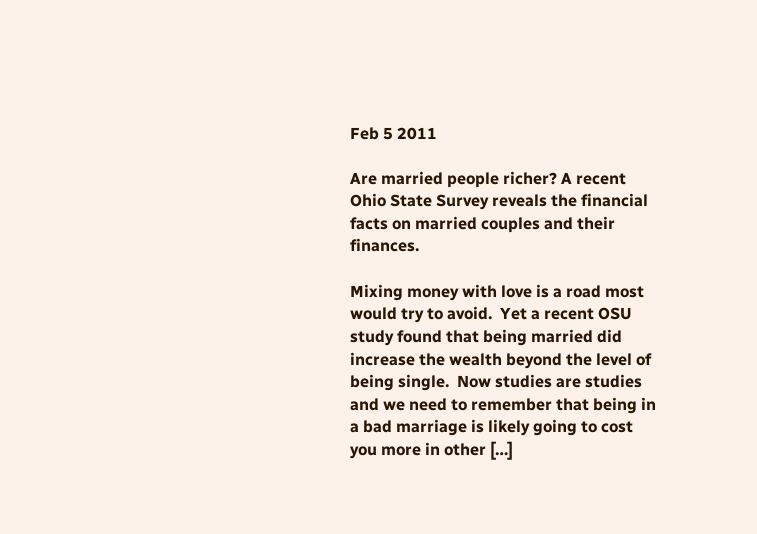Feb 5 2011

Are married people richer? A recent Ohio State Survey reveals the financial facts on married couples and their finances.

Mixing money with love is a road most would try to avoid.  Yet a recent OSU study found that being married did increase the wealth beyond the level of being single.  Now studies are studies and we need to remember that being in a bad marriage is likely going to cost you more in other […]